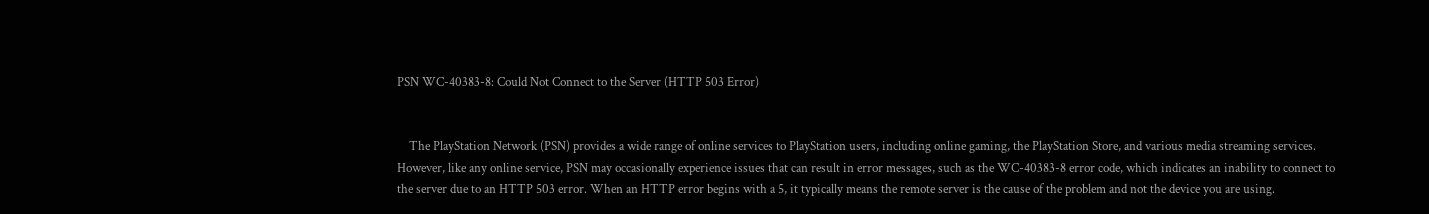PSN WC-40383-8: Could Not Connect to the Server (HTTP 503 Error)


    The PlayStation Network (PSN) provides a wide range of online services to PlayStation users, including online gaming, the PlayStation Store, and various media streaming services. However, like any online service, PSN may occasionally experience issues that can result in error messages, such as the WC-40383-8 error code, which indicates an inability to connect to the server due to an HTTP 503 error. When an HTTP error begins with a 5, it typically means the remote server is the cause of the problem and not the device you are using.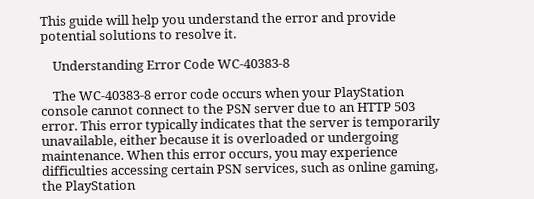This guide will help you understand the error and provide potential solutions to resolve it.

    Understanding Error Code WC-40383-8

    The WC-40383-8 error code occurs when your PlayStation console cannot connect to the PSN server due to an HTTP 503 error. This error typically indicates that the server is temporarily unavailable, either because it is overloaded or undergoing maintenance. When this error occurs, you may experience difficulties accessing certain PSN services, such as online gaming, the PlayStation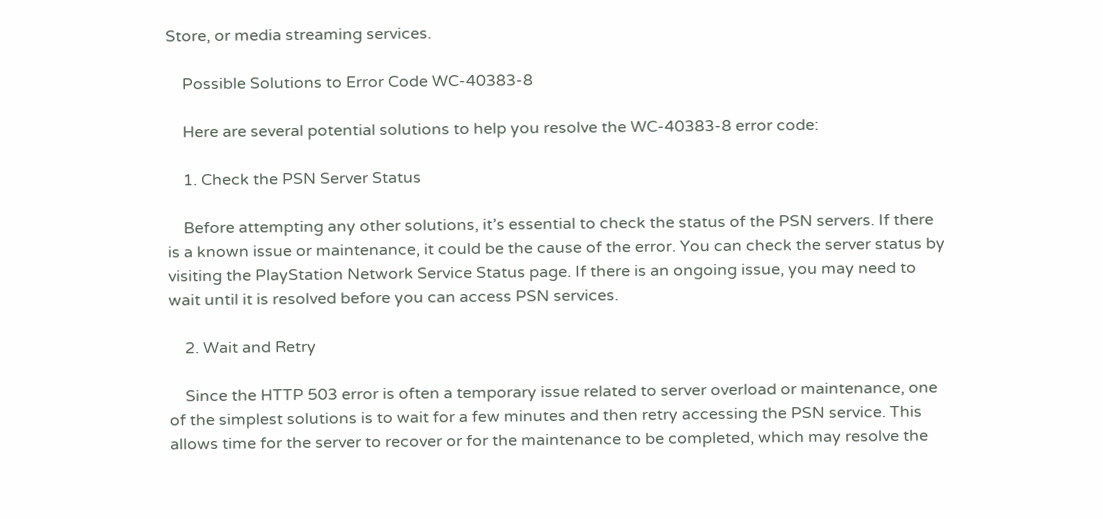Store, or media streaming services.

    Possible Solutions to Error Code WC-40383-8

    Here are several potential solutions to help you resolve the WC-40383-8 error code:

    1. Check the PSN Server Status

    Before attempting any other solutions, it’s essential to check the status of the PSN servers. If there is a known issue or maintenance, it could be the cause of the error. You can check the server status by visiting the PlayStation Network Service Status page. If there is an ongoing issue, you may need to wait until it is resolved before you can access PSN services.

    2. Wait and Retry

    Since the HTTP 503 error is often a temporary issue related to server overload or maintenance, one of the simplest solutions is to wait for a few minutes and then retry accessing the PSN service. This allows time for the server to recover or for the maintenance to be completed, which may resolve the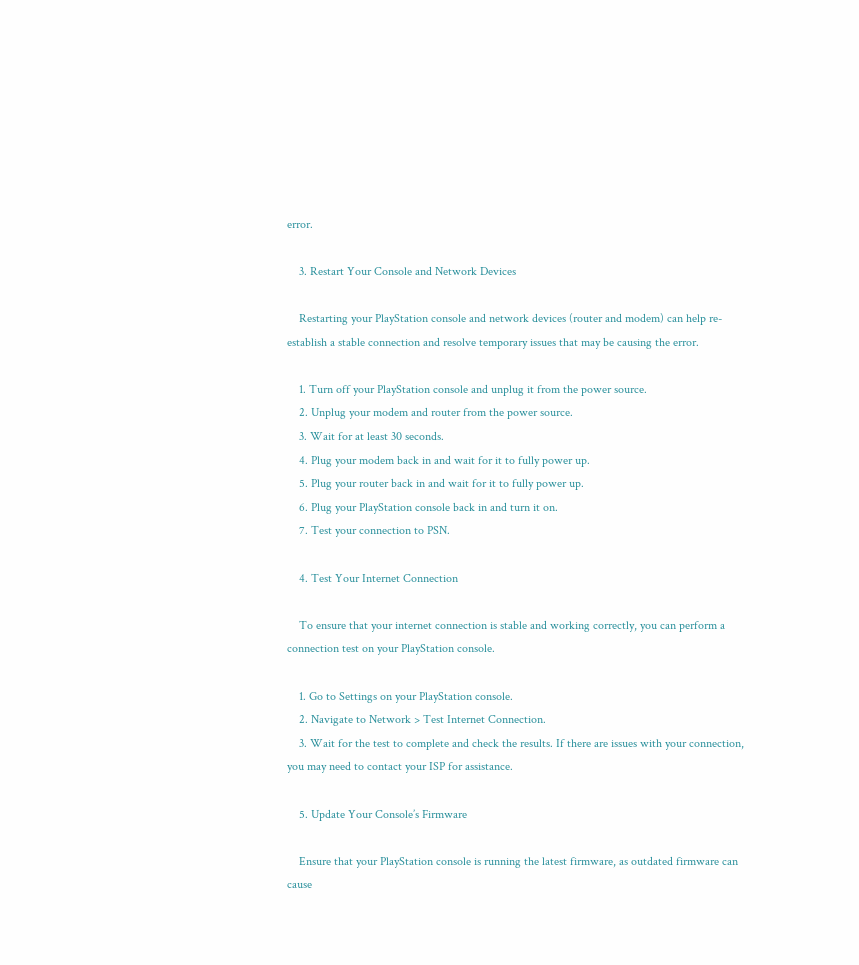error.

    3. Restart Your Console and Network Devices

    Restarting your PlayStation console and network devices (router and modem) can help re-establish a stable connection and resolve temporary issues that may be causing the error.

    1. Turn off your PlayStation console and unplug it from the power source.
    2. Unplug your modem and router from the power source.
    3. Wait for at least 30 seconds.
    4. Plug your modem back in and wait for it to fully power up.
    5. Plug your router back in and wait for it to fully power up.
    6. Plug your PlayStation console back in and turn it on.
    7. Test your connection to PSN.

    4. Test Your Internet Connection

    To ensure that your internet connection is stable and working correctly, you can perform a connection test on your PlayStation console.

    1. Go to Settings on your PlayStation console.
    2. Navigate to Network > Test Internet Connection.
    3. Wait for the test to complete and check the results. If there are issues with your connection, you may need to contact your ISP for assistance.

    5. Update Your Console’s Firmware

    Ensure that your PlayStation console is running the latest firmware, as outdated firmware can cause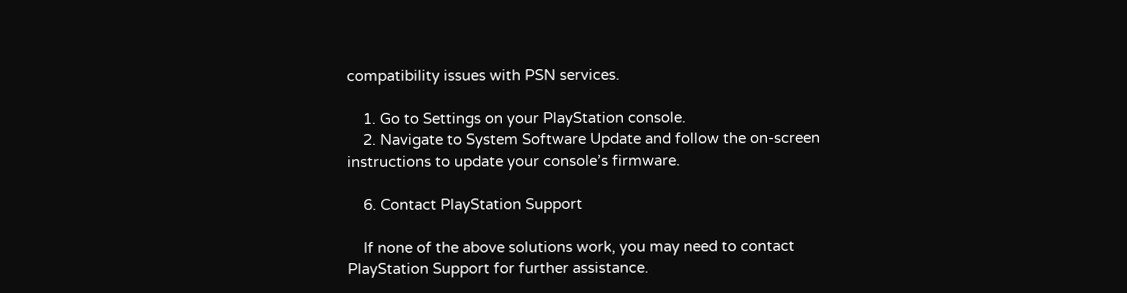compatibility issues with PSN services.

    1. Go to Settings on your PlayStation console.
    2. Navigate to System Software Update and follow the on-screen instructions to update your console’s firmware.

    6. Contact PlayStation Support

    If none of the above solutions work, you may need to contact PlayStation Support for further assistance.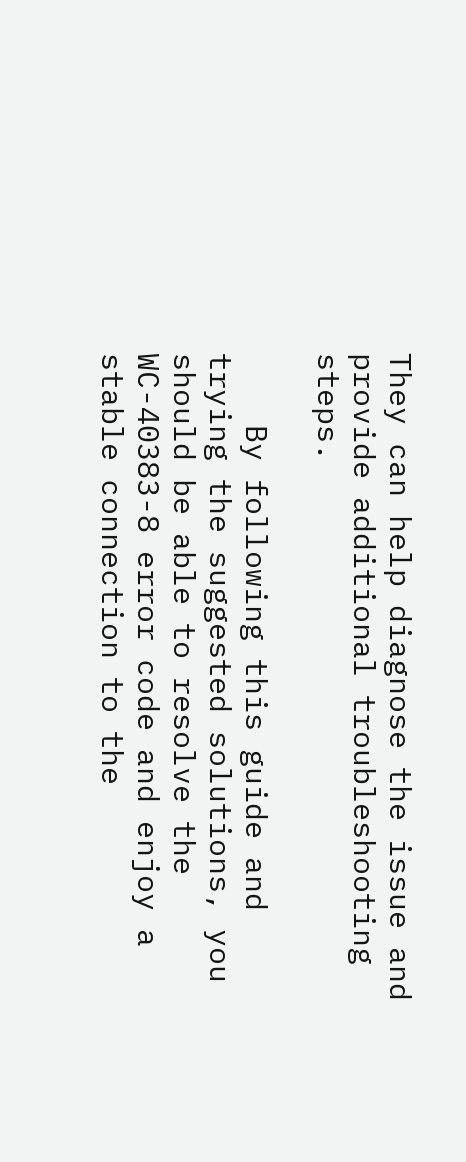They can help diagnose the issue and provide additional troubleshooting steps.

    By following this guide and trying the suggested solutions, you should be able to resolve the WC-40383-8 error code and enjoy a stable connection to the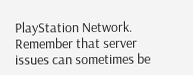PlayStation Network. Remember that server issues can sometimes be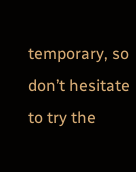temporary, so don’t hesitate to try the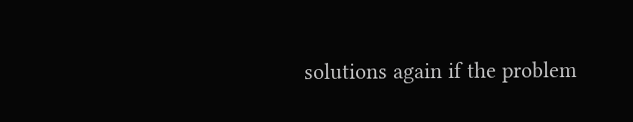solutions again if the problem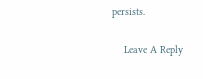persists.

    Leave A Reply